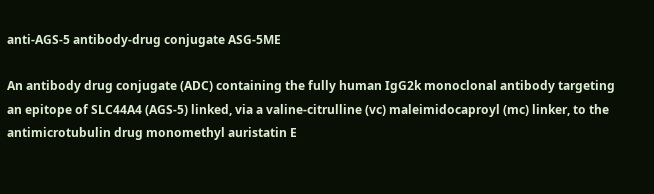anti-AGS-5 antibody-drug conjugate ASG-5ME

An antibody drug conjugate (ADC) containing the fully human IgG2k monoclonal antibody targeting an epitope of SLC44A4 (AGS-5) linked, via a valine-citrulline (vc) maleimidocaproyl (mc) linker, to the antimicrotubulin drug monomethyl auristatin E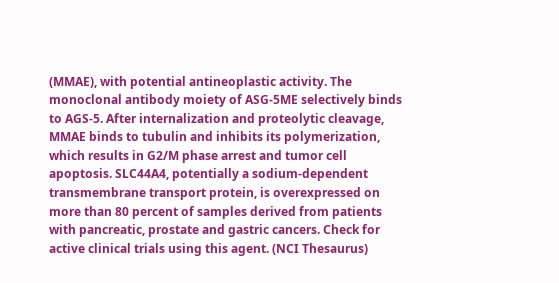(MMAE), with potential antineoplastic activity. The monoclonal antibody moiety of ASG-5ME selectively binds to AGS-5. After internalization and proteolytic cleavage, MMAE binds to tubulin and inhibits its polymerization, which results in G2/M phase arrest and tumor cell apoptosis. SLC44A4, potentially a sodium-dependent transmembrane transport protein, is overexpressed on more than 80 percent of samples derived from patients with pancreatic, prostate and gastric cancers. Check for active clinical trials using this agent. (NCI Thesaurus)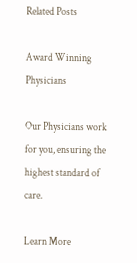Related Posts

Award Winning Physicians

Our Physicians work for you, ensuring the highest standard of care.

Learn More